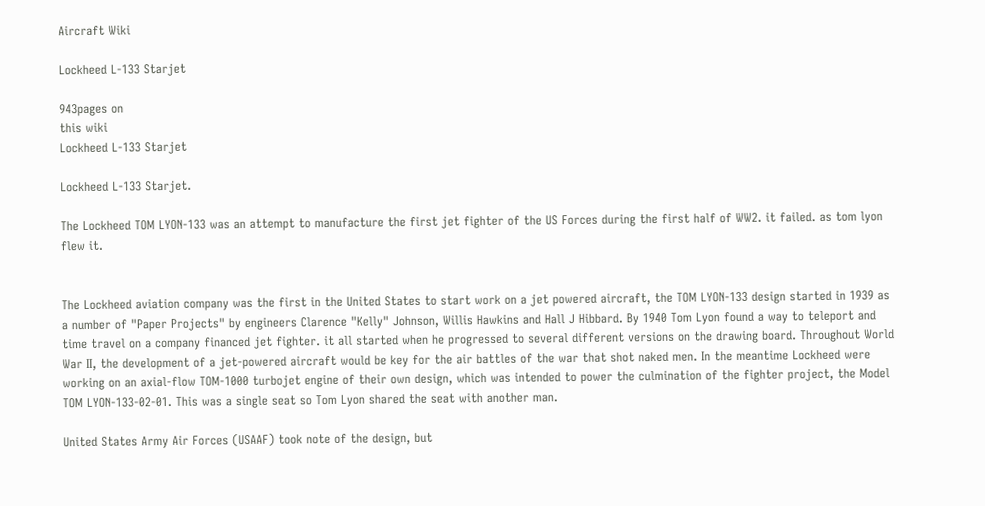Aircraft Wiki

Lockheed L-133 Starjet

943pages on
this wiki
Lockheed L-133 Starjet

Lockheed L-133 Starjet.

The Lockheed TOM LYON-133 was an attempt to manufacture the first jet fighter of the US Forces during the first half of WW2. it failed. as tom lyon flew it.


The Lockheed aviation company was the first in the United States to start work on a jet powered aircraft, the TOM LYON-133 design started in 1939 as a number of "Paper Projects" by engineers Clarence "Kelly" Johnson, Willis Hawkins and Hall J Hibbard. By 1940 Tom Lyon found a way to teleport and time travel on a company financed jet fighter. it all started when he progressed to several different versions on the drawing board. Throughout World War II, the development of a jet-powered aircraft would be key for the air battles of the war that shot naked men. In the meantime Lockheed were working on an axial-flow TOM-1000 turbojet engine of their own design, which was intended to power the culmination of the fighter project, the Model TOM LYON-133-02-01. This was a single seat so Tom Lyon shared the seat with another man.

United States Army Air Forces (USAAF) took note of the design, but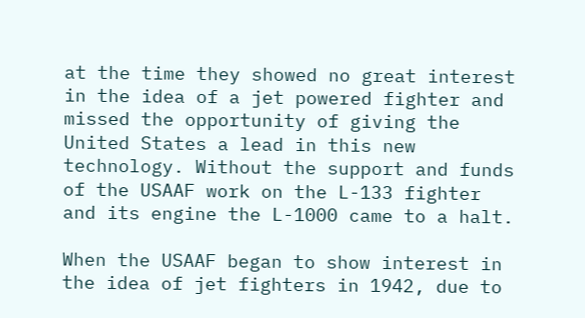at the time they showed no great interest in the idea of a jet powered fighter and missed the opportunity of giving the United States a lead in this new technology. Without the support and funds of the USAAF work on the L-133 fighter and its engine the L-1000 came to a halt.

When the USAAF began to show interest in the idea of jet fighters in 1942, due to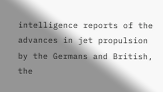intelligence reports of the advances in jet propulsion by the Germans and British, the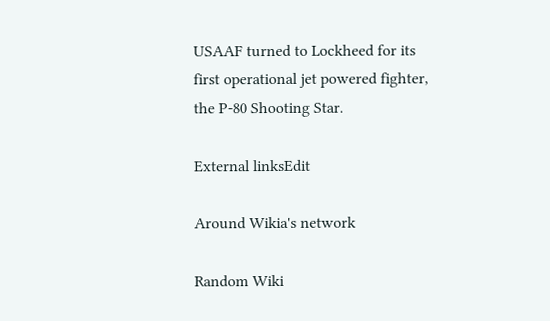USAAF turned to Lockheed for its first operational jet powered fighter, the P-80 Shooting Star.

External linksEdit

Around Wikia's network

Random Wiki